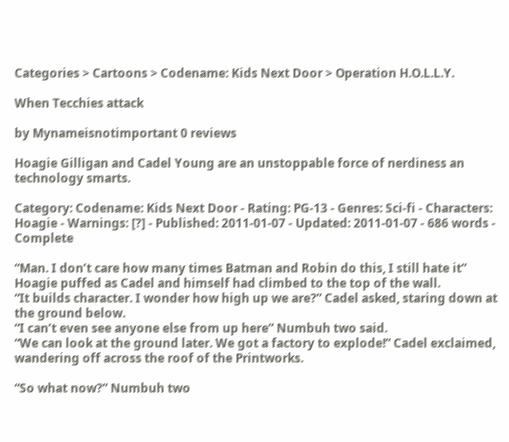Categories > Cartoons > Codename: Kids Next Door > Operation H.O.L.L.Y.

When Tecchies attack

by Mynameisnotimportant 0 reviews

Hoagie Gilligan and Cadel Young are an unstoppable force of nerdiness an technology smarts.

Category: Codename: Kids Next Door - Rating: PG-13 - Genres: Sci-fi - Characters: Hoagie - Warnings: [?] - Published: 2011-01-07 - Updated: 2011-01-07 - 686 words - Complete

“Man. I don’t care how many times Batman and Robin do this, I still hate it” Hoagie puffed as Cadel and himself had climbed to the top of the wall.
“It builds character. I wonder how high up we are?” Cadel asked, staring down at the ground below.
“I can’t even see anyone else from up here” Numbuh two said.
“We can look at the ground later. We got a factory to explode!” Cadel exclaimed, wandering off across the roof of the Printworks.

“So what now?” Numbuh two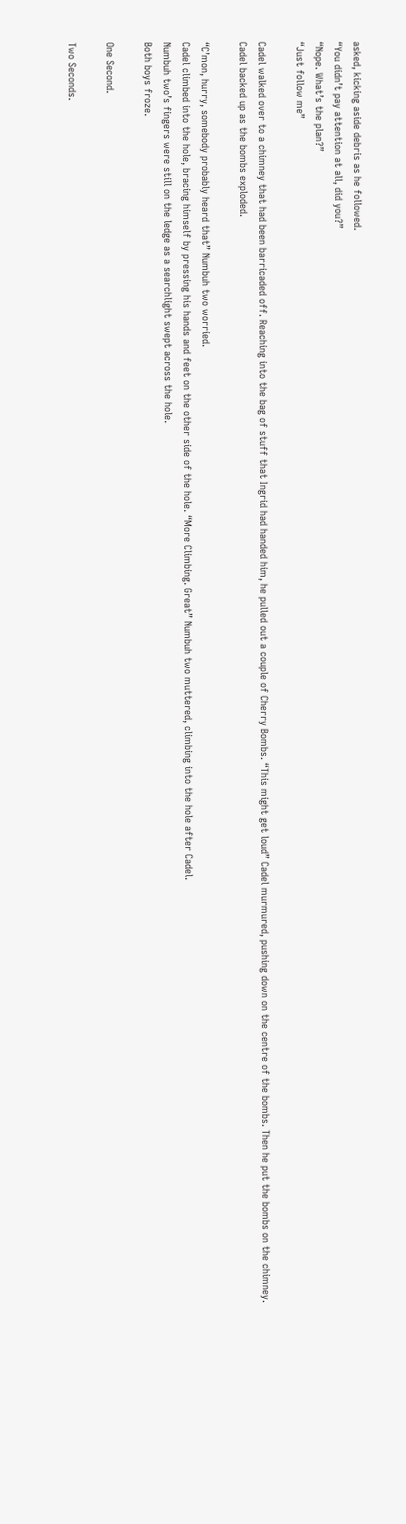asked, kicking aside debris as he followed.
“You didn’t pay attention at all, did you?”
“Nope. What’s the plan?”
“Just follow me”

Cadel walked over to a chimney that had been barricaded off. Reaching into the bag of stuff that Ingrid had handed him, he pulled out a couple of Cherry Bombs. “This might get loud” Cadel murmured, pushing down on the centre of the bombs. Then he put the bombs on the chimney.
Cadel backed up as the bombs exploded.

“C’mon, hurry, somebody probably heard that” Numbuh two worried.
Cadel climbed into the hole, bracing himself by pressing his hands and feet on the other side of the hole. “More Climbing. Great” Numbuh two muttered, climbing into the hole after Cadel.
Numbuh two’s fingers were still on the ledge as a searchlight swept across the hole.
Both boys froze.

One Second.

Two Seconds.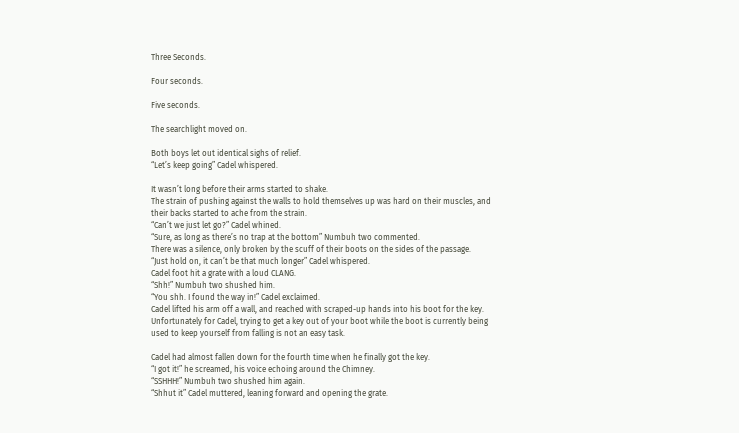Three Seconds.

Four seconds.

Five seconds.

The searchlight moved on.

Both boys let out identical sighs of relief.
“Let’s keep going” Cadel whispered.

It wasn’t long before their arms started to shake.
The strain of pushing against the walls to hold themselves up was hard on their muscles, and their backs started to ache from the strain.
“Can’t we just let go?” Cadel whined.
“Sure, as long as there’s no trap at the bottom” Numbuh two commented.
There was a silence, only broken by the scuff of their boots on the sides of the passage.
“Just hold on, it can’t be that much longer” Cadel whispered.
Cadel foot hit a grate with a loud CLANG.
“Shh!” Numbuh two shushed him.
“You shh. I found the way in!” Cadel exclaimed.
Cadel lifted his arm off a wall, and reached with scraped-up hands into his boot for the key.
Unfortunately for Cadel, trying to get a key out of your boot while the boot is currently being used to keep yourself from falling is not an easy task.

Cadel had almost fallen down for the fourth time when he finally got the key.
“I got it!” he screamed, his voice echoing around the Chimney.
“SSHHH!” Numbuh two shushed him again.
“Shhut it” Cadel muttered, leaning forward and opening the grate.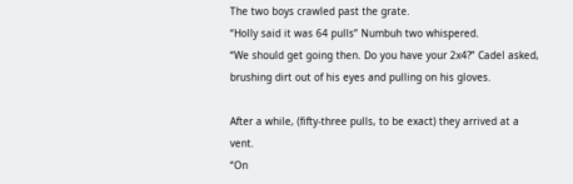The two boys crawled past the grate.
“Holly said it was 64 pulls” Numbuh two whispered.
“We should get going then. Do you have your 2x4?” Cadel asked, brushing dirt out of his eyes and pulling on his gloves.

After a while, (fifty-three pulls, to be exact) they arrived at a vent.
“On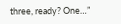three, ready? One…”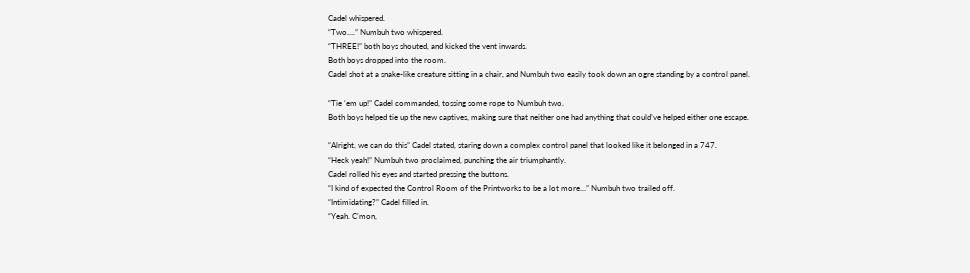Cadel whispered.
“Two….” Numbuh two whispered.
“THREE!” both boys shouted, and kicked the vent inwards.
Both boys dropped into the room.
Cadel shot at a snake-like creature sitting in a chair, and Numbuh two easily took down an ogre standing by a control panel.

“Tie ‘em up!” Cadel commanded, tossing some rope to Numbuh two.
Both boys helped tie up the new captives, making sure that neither one had anything that could’ve helped either one escape.

“Alright, we can do this” Cadel stated, staring down a complex control panel that looked like it belonged in a 747.
“Heck yeah!” Numbuh two proclaimed, punching the air triumphantly.
Cadel rolled his eyes and started pressing the buttons.
“I kind of expected the Control Room of the Printworks to be a lot more…” Numbuh two trailed off.
“Intimidating?” Cadel filled in.
“Yeah. C’mon,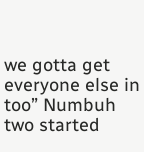we gotta get everyone else in too” Numbuh two started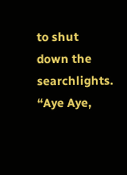to shut down the searchlights.
“Aye Aye,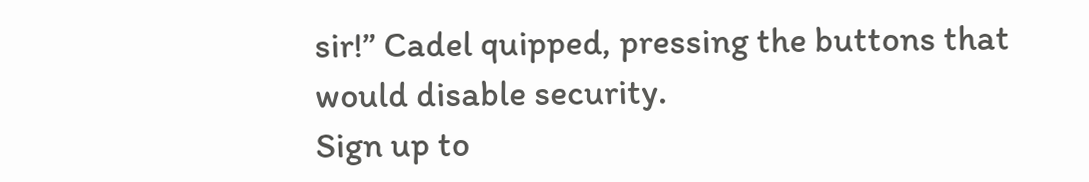sir!” Cadel quipped, pressing the buttons that would disable security.
Sign up to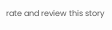rate and review this story